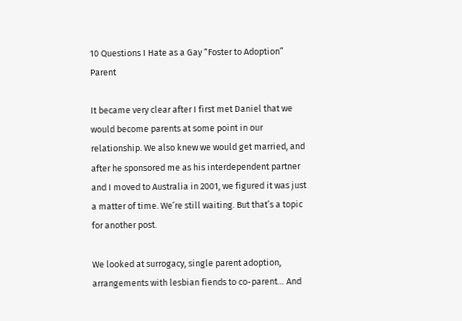10 Questions I Hate as a Gay “Foster to Adoption” Parent

It became very clear after I first met Daniel that we would become parents at some point in our relationship. We also knew we would get married, and after he sponsored me as his interdependent partner and I moved to Australia in 2001, we figured it was just a matter of time. We’re still waiting. But that’s a topic for another post.

We looked at surrogacy, single parent adoption, arrangements with lesbian fiends to co-parent… And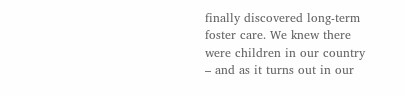finally discovered long-term foster care. We knew there were children in our country – and as it turns out in our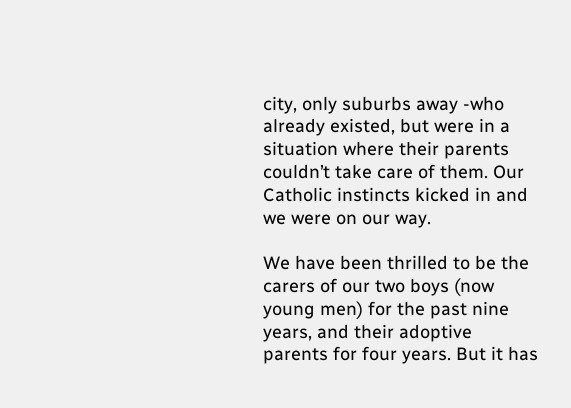city, only suburbs away -who already existed, but were in a situation where their parents couldn’t take care of them. Our Catholic instincts kicked in and we were on our way.

We have been thrilled to be the carers of our two boys (now young men) for the past nine years, and their adoptive parents for four years. But it has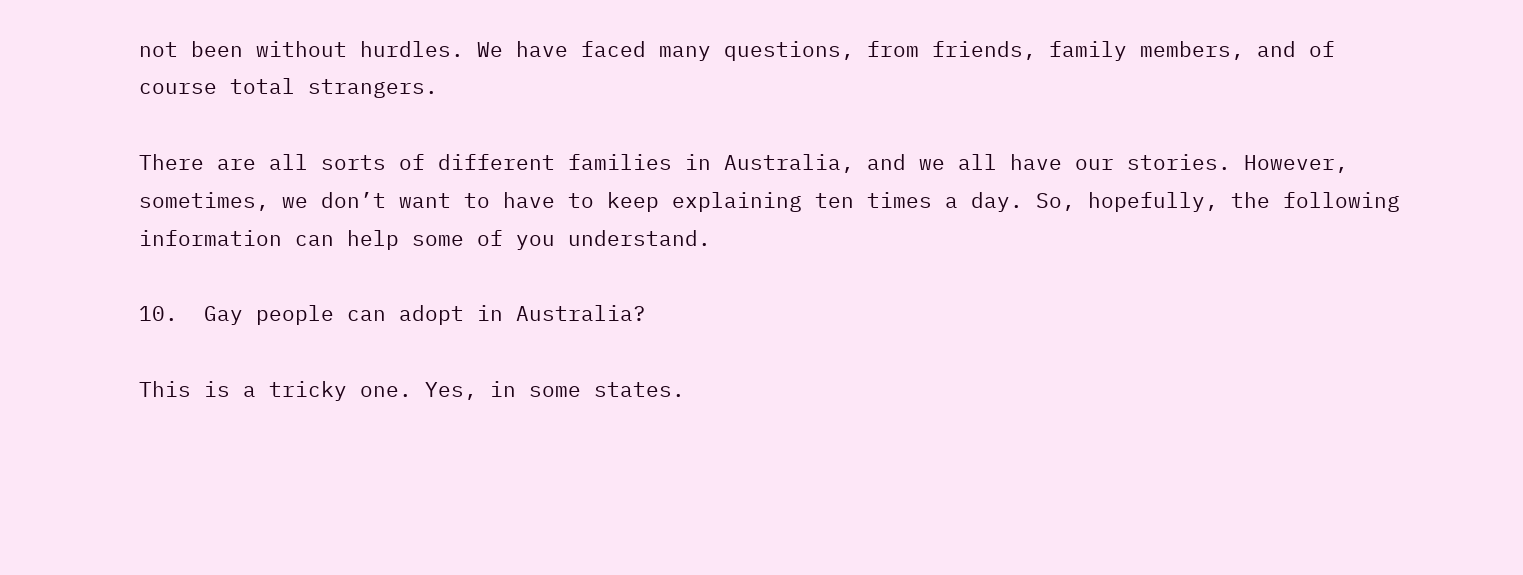not been without hurdles. We have faced many questions, from friends, family members, and of course total strangers.

There are all sorts of different families in Australia, and we all have our stories. However, sometimes, we don’t want to have to keep explaining ten times a day. So, hopefully, the following information can help some of you understand.

10.  Gay people can adopt in Australia?

This is a tricky one. Yes, in some states.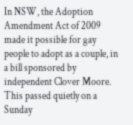In NSW, the Adoption Amendment Act of 2009 made it possible for gay people to adopt as a couple, in a bill sponsored by independent Clover Moore. This passed quietly on a Sunday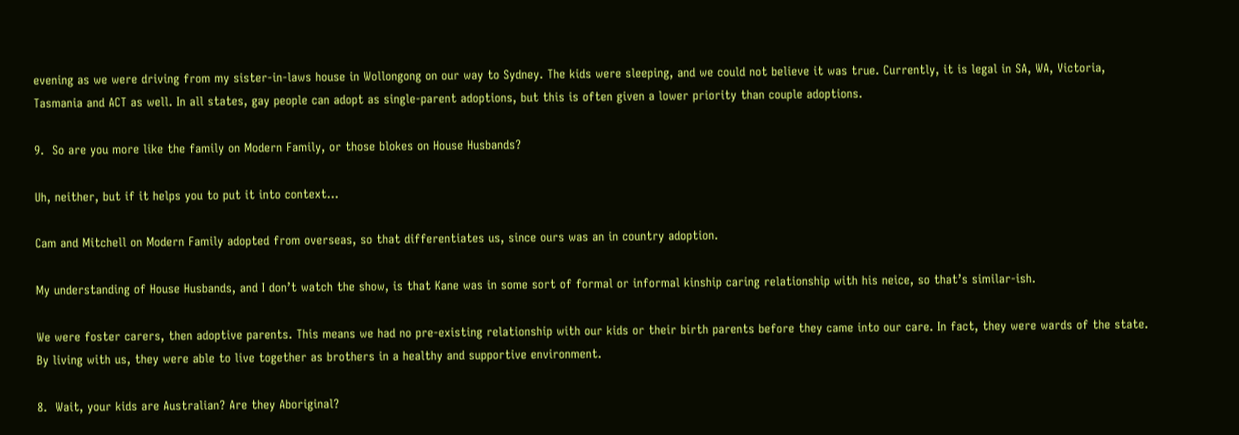evening as we were driving from my sister-in-laws house in Wollongong on our way to Sydney. The kids were sleeping, and we could not believe it was true. Currently, it is legal in SA, WA, Victoria, Tasmania and ACT as well. In all states, gay people can adopt as single-parent adoptions, but this is often given a lower priority than couple adoptions.

9.  So are you more like the family on Modern Family, or those blokes on House Husbands?

Uh, neither, but if it helps you to put it into context…

Cam and Mitchell on Modern Family adopted from overseas, so that differentiates us, since ours was an in country adoption.

My understanding of House Husbands, and I don’t watch the show, is that Kane was in some sort of formal or informal kinship caring relationship with his neice, so that’s similar-ish.

We were foster carers, then adoptive parents. This means we had no pre-existing relationship with our kids or their birth parents before they came into our care. In fact, they were wards of the state. By living with us, they were able to live together as brothers in a healthy and supportive environment.

8.  Wait, your kids are Australian? Are they Aboriginal?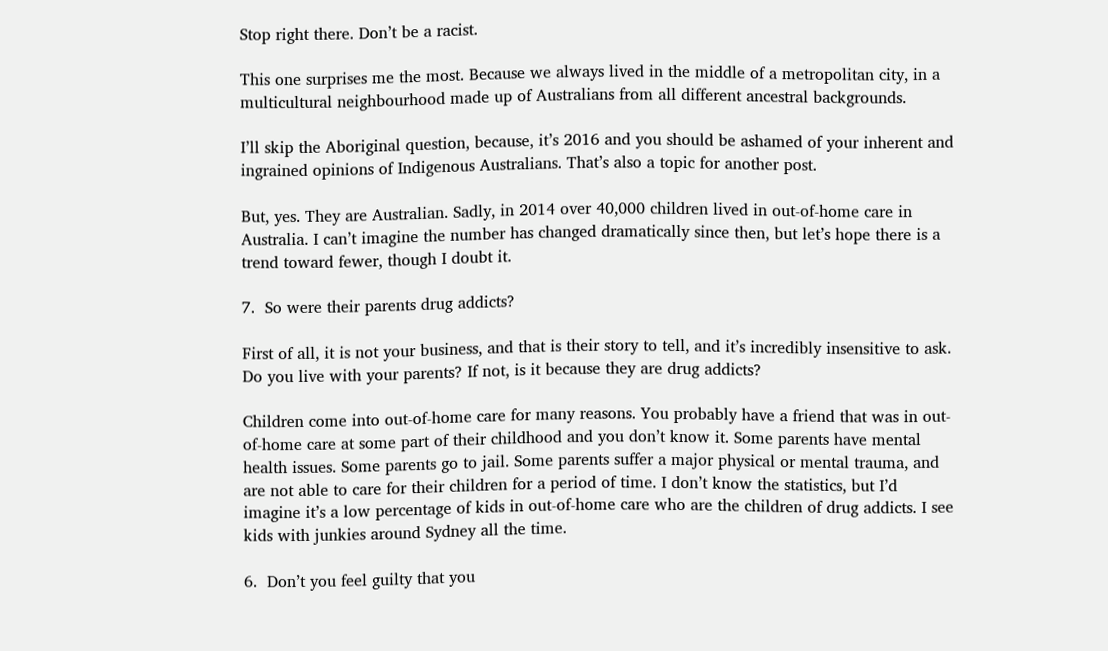Stop right there. Don’t be a racist.

This one surprises me the most. Because we always lived in the middle of a metropolitan city, in a multicultural neighbourhood made up of Australians from all different ancestral backgrounds.

I’ll skip the Aboriginal question, because, it’s 2016 and you should be ashamed of your inherent and ingrained opinions of Indigenous Australians. That’s also a topic for another post.

But, yes. They are Australian. Sadly, in 2014 over 40,000 children lived in out-of-home care in Australia. I can’t imagine the number has changed dramatically since then, but let’s hope there is a trend toward fewer, though I doubt it.

7.  So were their parents drug addicts?

First of all, it is not your business, and that is their story to tell, and it’s incredibly insensitive to ask. Do you live with your parents? If not, is it because they are drug addicts?

Children come into out-of-home care for many reasons. You probably have a friend that was in out-of-home care at some part of their childhood and you don’t know it. Some parents have mental health issues. Some parents go to jail. Some parents suffer a major physical or mental trauma, and are not able to care for their children for a period of time. I don’t know the statistics, but I’d imagine it’s a low percentage of kids in out-of-home care who are the children of drug addicts. I see kids with junkies around Sydney all the time.

6.  Don’t you feel guilty that you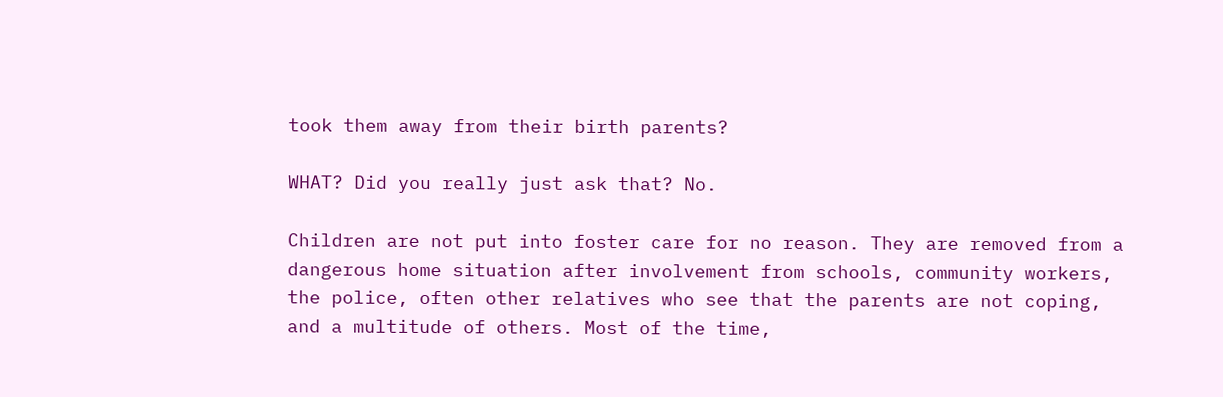took them away from their birth parents?

WHAT? Did you really just ask that? No.

Children are not put into foster care for no reason. They are removed from a dangerous home situation after involvement from schools, community workers, the police, often other relatives who see that the parents are not coping, and a multitude of others. Most of the time,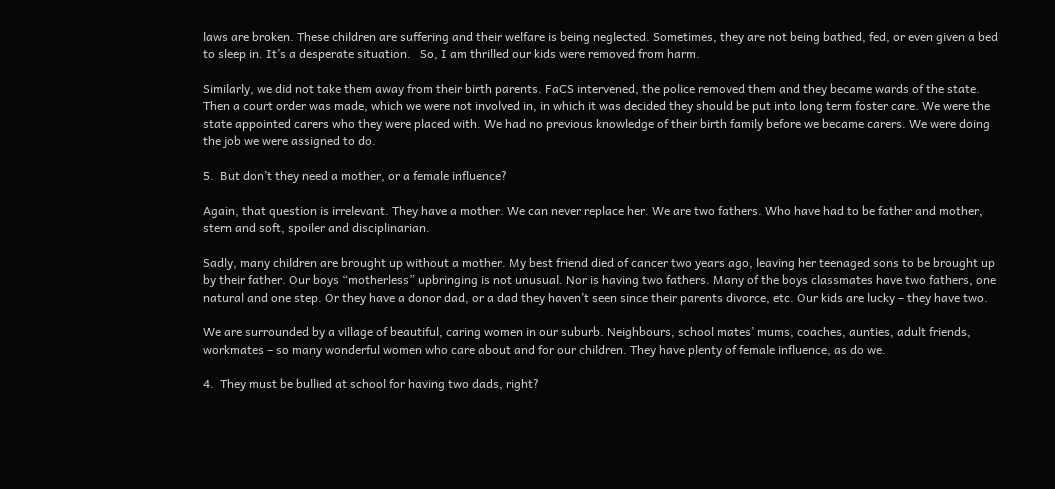laws are broken. These children are suffering and their welfare is being neglected. Sometimes, they are not being bathed, fed, or even given a bed to sleep in. It’s a desperate situation.   So, I am thrilled our kids were removed from harm.

Similarly, we did not take them away from their birth parents. FaCS intervened, the police removed them and they became wards of the state. Then a court order was made, which we were not involved in, in which it was decided they should be put into long term foster care. We were the state appointed carers who they were placed with. We had no previous knowledge of their birth family before we became carers. We were doing the job we were assigned to do.

5.  But don’t they need a mother, or a female influence?

Again, that question is irrelevant. They have a mother. We can never replace her. We are two fathers. Who have had to be father and mother, stern and soft, spoiler and disciplinarian.

Sadly, many children are brought up without a mother. My best friend died of cancer two years ago, leaving her teenaged sons to be brought up by their father. Our boys “motherless” upbringing is not unusual. Nor is having two fathers. Many of the boys classmates have two fathers, one natural and one step. Or they have a donor dad, or a dad they haven’t seen since their parents divorce, etc. Our kids are lucky – they have two.

We are surrounded by a village of beautiful, caring women in our suburb. Neighbours, school mates’ mums, coaches, aunties, adult friends, workmates – so many wonderful women who care about and for our children. They have plenty of female influence, as do we.

4.  They must be bullied at school for having two dads, right?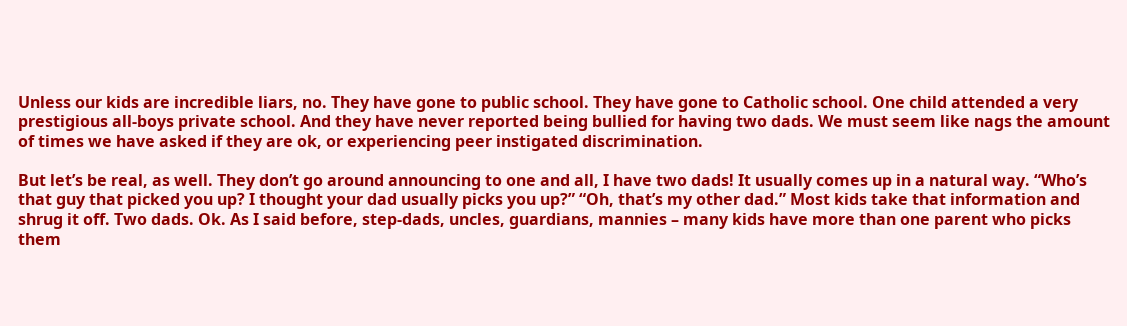Unless our kids are incredible liars, no. They have gone to public school. They have gone to Catholic school. One child attended a very prestigious all-boys private school. And they have never reported being bullied for having two dads. We must seem like nags the amount of times we have asked if they are ok, or experiencing peer instigated discrimination.

But let’s be real, as well. They don’t go around announcing to one and all, I have two dads! It usually comes up in a natural way. “Who’s that guy that picked you up? I thought your dad usually picks you up?” “Oh, that’s my other dad.” Most kids take that information and shrug it off. Two dads. Ok. As I said before, step-dads, uncles, guardians, mannies – many kids have more than one parent who picks them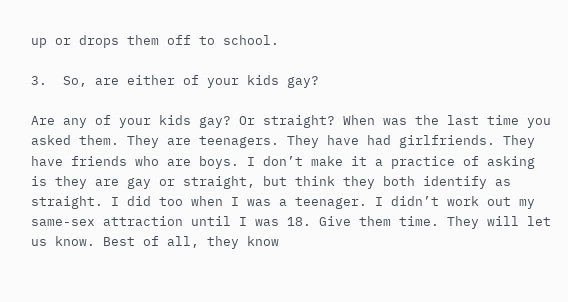up or drops them off to school.

3.  So, are either of your kids gay?

Are any of your kids gay? Or straight? When was the last time you asked them. They are teenagers. They have had girlfriends. They have friends who are boys. I don’t make it a practice of asking is they are gay or straight, but think they both identify as straight. I did too when I was a teenager. I didn’t work out my same-sex attraction until I was 18. Give them time. They will let us know. Best of all, they know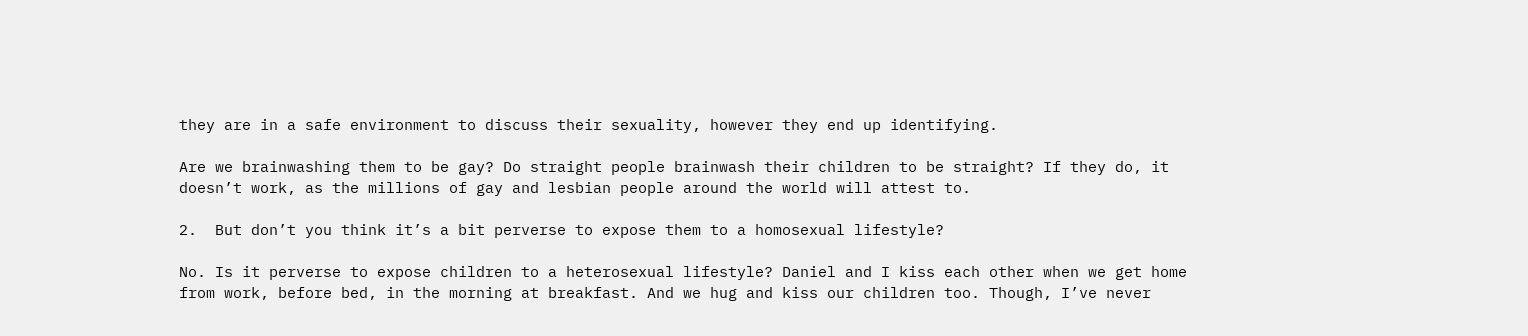they are in a safe environment to discuss their sexuality, however they end up identifying.

Are we brainwashing them to be gay? Do straight people brainwash their children to be straight? If they do, it doesn’t work, as the millions of gay and lesbian people around the world will attest to.

2.  But don’t you think it’s a bit perverse to expose them to a homosexual lifestyle?

No. Is it perverse to expose children to a heterosexual lifestyle? Daniel and I kiss each other when we get home from work, before bed, in the morning at breakfast. And we hug and kiss our children too. Though, I’ve never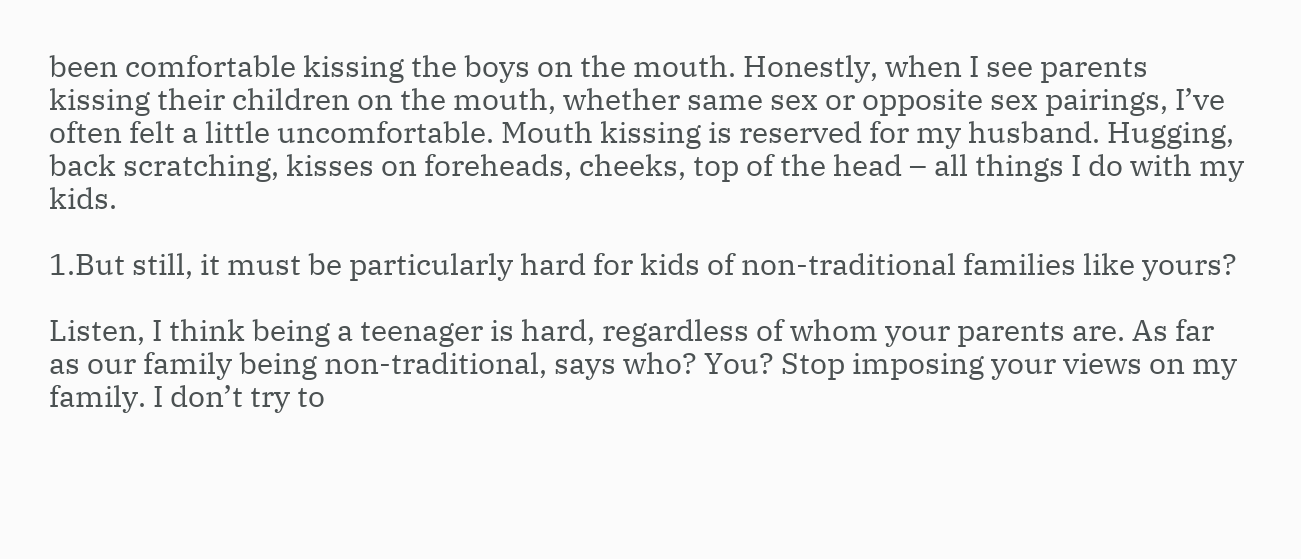been comfortable kissing the boys on the mouth. Honestly, when I see parents kissing their children on the mouth, whether same sex or opposite sex pairings, I’ve often felt a little uncomfortable. Mouth kissing is reserved for my husband. Hugging, back scratching, kisses on foreheads, cheeks, top of the head – all things I do with my kids.

1.But still, it must be particularly hard for kids of non-traditional families like yours?

Listen, I think being a teenager is hard, regardless of whom your parents are. As far as our family being non-traditional, says who? You? Stop imposing your views on my family. I don’t try to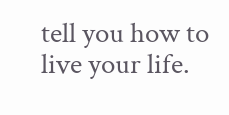tell you how to live your life.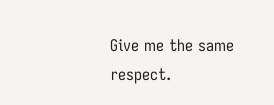Give me the same respect.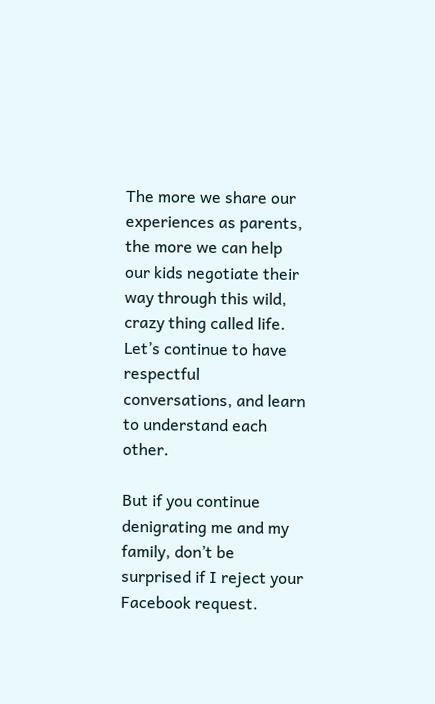The more we share our experiences as parents, the more we can help our kids negotiate their way through this wild, crazy thing called life.   Let’s continue to have respectful conversations, and learn to understand each other.

But if you continue denigrating me and my family, don’t be surprised if I reject your Facebook request.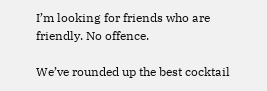I’m looking for friends who are friendly. No offence.

We’ve rounded up the best cocktail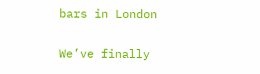bars in London

We’ve finally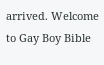arrived. Welcome to Gay Boy Bible